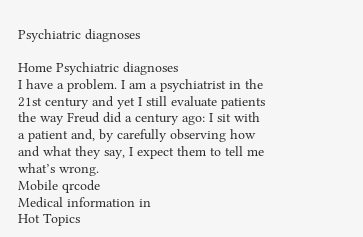Psychiatric diagnoses

Home Psychiatric diagnoses
I have a problem. I am a psychiatrist in the 21st century and yet I still evaluate patients the way Freud did a century ago: I sit with a patient and, by carefully observing how and what they say, I expect them to tell me what’s wrong.
Mobile qrcode
Medical information in
Hot Topics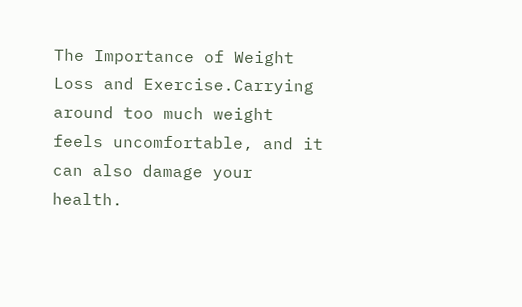The Importance of Weight Loss and Exercise.Carrying around too much weight feels uncomfortable, and it can also damage your health.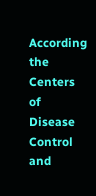According the Centers of Disease Control and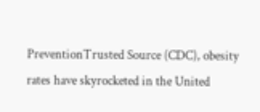PreventionTrusted Source (CDC), obesity rates have skyrocketed in the United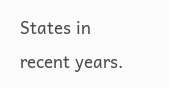States in recent years.